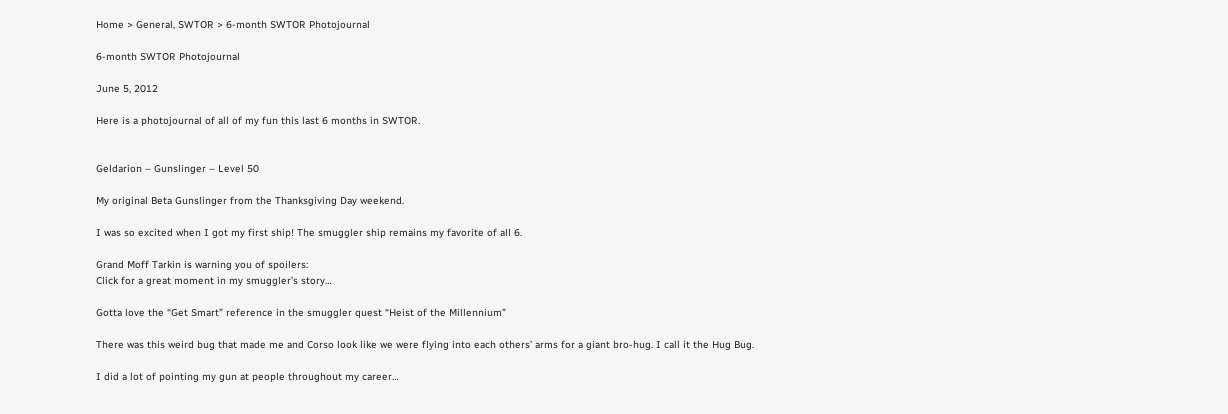Home > General, SWTOR > 6-month SWTOR Photojournal

6-month SWTOR Photojournal

June 5, 2012

Here is a photojournal of all of my fun this last 6 months in SWTOR.


Geldarion – Gunslinger – Level 50

My original Beta Gunslinger from the Thanksgiving Day weekend.

I was so excited when I got my first ship! The smuggler ship remains my favorite of all 6.

Grand Moff Tarkin is warning you of spoilers:
Click for a great moment in my smuggler’s story…

Gotta love the “Get Smart” reference in the smuggler quest “Heist of the Millennium”

There was this weird bug that made me and Corso look like we were flying into each others’ arms for a giant bro-hug. I call it the Hug Bug.

I did a lot of pointing my gun at people throughout my career…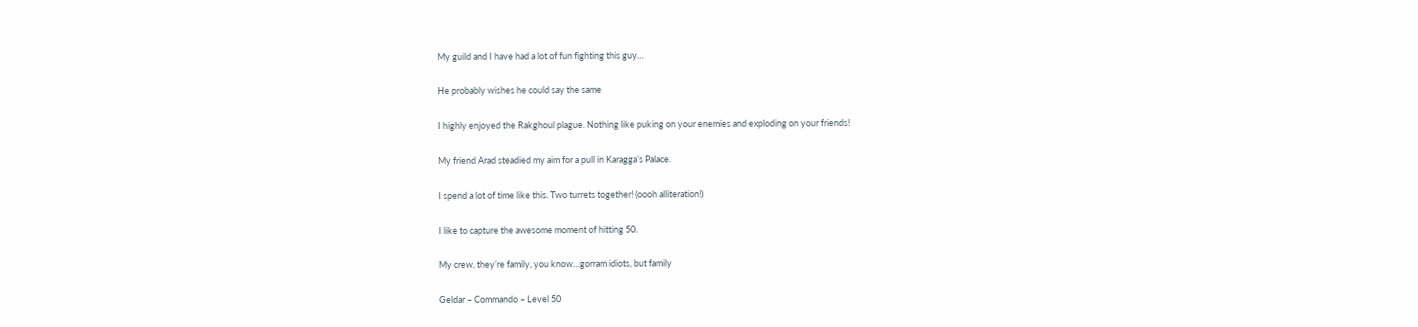My guild and I have had a lot of fun fighting this guy…

He probably wishes he could say the same

I highly enjoyed the Rakghoul plague. Nothing like puking on your enemies and exploding on your friends!

My friend Arad steadied my aim for a pull in Karagga’s Palace.

I spend a lot of time like this. Two turrets together! (oooh alliteration!)

I like to capture the awesome moment of hitting 50.

My crew, they’re family, you know…gorram idiots, but family

Geldar – Commando – Level 50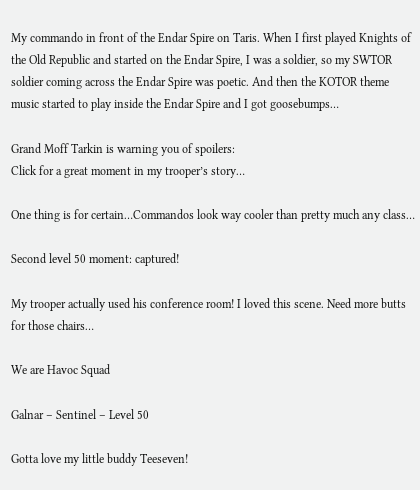My commando in front of the Endar Spire on Taris. When I first played Knights of the Old Republic and started on the Endar Spire, I was a soldier, so my SWTOR soldier coming across the Endar Spire was poetic. And then the KOTOR theme music started to play inside the Endar Spire and I got goosebumps…

Grand Moff Tarkin is warning you of spoilers:
Click for a great moment in my trooper’s story…

One thing is for certain…Commandos look way cooler than pretty much any class…

Second level 50 moment: captured!

My trooper actually used his conference room! I loved this scene. Need more butts for those chairs…

We are Havoc Squad

Galnar – Sentinel – Level 50

Gotta love my little buddy Teeseven!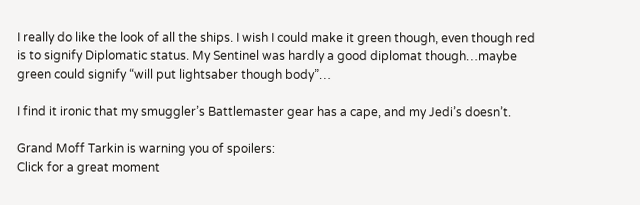I really do like the look of all the ships. I wish I could make it green though, even though red is to signify Diplomatic status. My Sentinel was hardly a good diplomat though…maybe green could signify “will put lightsaber though body”…

I find it ironic that my smuggler’s Battlemaster gear has a cape, and my Jedi’s doesn’t.

Grand Moff Tarkin is warning you of spoilers:
Click for a great moment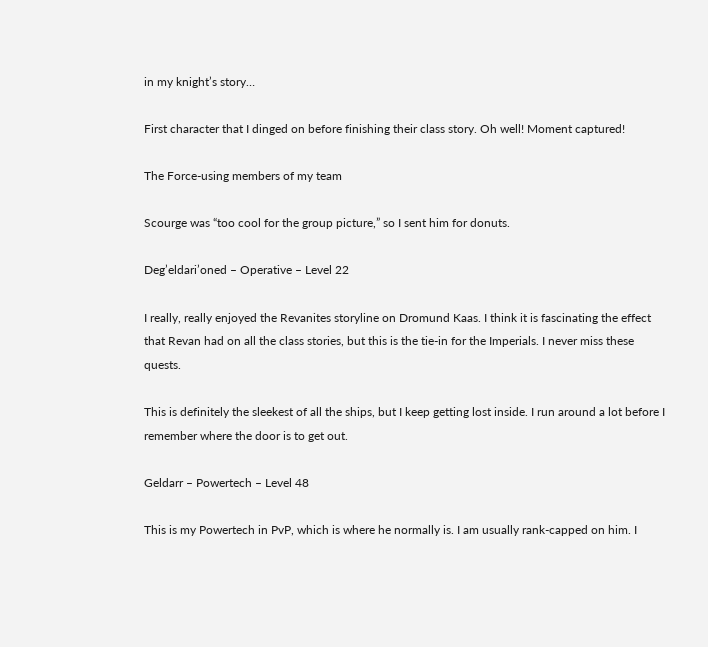in my knight’s story…

First character that I dinged on before finishing their class story. Oh well! Moment captured!

The Force-using members of my team

Scourge was “too cool for the group picture,” so I sent him for donuts.

Deg’eldari’oned – Operative – Level 22

I really, really enjoyed the Revanites storyline on Dromund Kaas. I think it is fascinating the effect that Revan had on all the class stories, but this is the tie-in for the Imperials. I never miss these quests.

This is definitely the sleekest of all the ships, but I keep getting lost inside. I run around a lot before I remember where the door is to get out.

Geldarr – Powertech – Level 48

This is my Powertech in PvP, which is where he normally is. I am usually rank-capped on him. I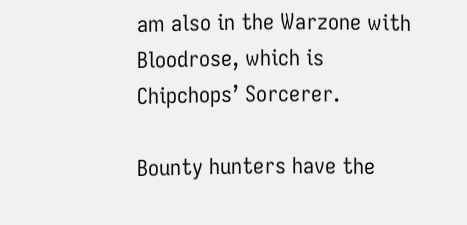am also in the Warzone with Bloodrose, which is Chipchops’ Sorcerer.

Bounty hunters have the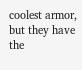coolest armor, but they have the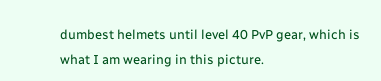dumbest helmets until level 40 PvP gear, which is what I am wearing in this picture.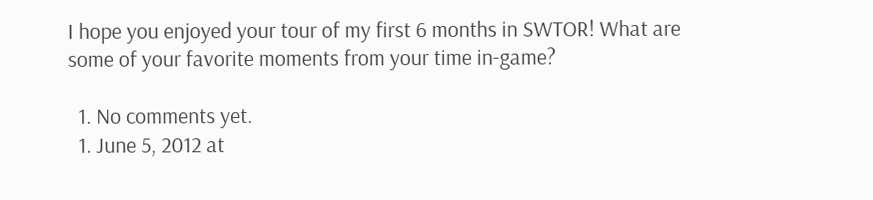I hope you enjoyed your tour of my first 6 months in SWTOR! What are some of your favorite moments from your time in-game?

  1. No comments yet.
  1. June 5, 2012 at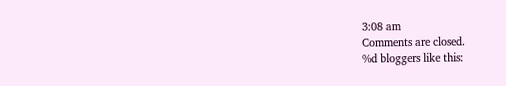3:08 am
Comments are closed.
%d bloggers like this: